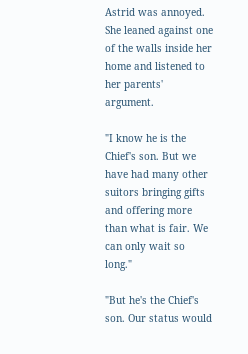Astrid was annoyed. She leaned against one of the walls inside her home and listened to her parents' argument.

"I know he is the Chief's son. But we have had many other suitors bringing gifts and offering more than what is fair. We can only wait so long."

"But he's the Chief's son. Our status would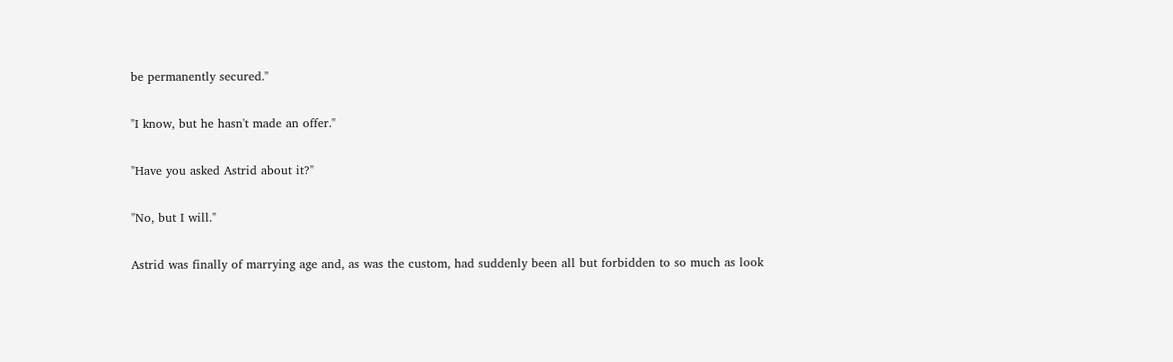be permanently secured."

"I know, but he hasn't made an offer."

"Have you asked Astrid about it?"

"No, but I will."

Astrid was finally of marrying age and, as was the custom, had suddenly been all but forbidden to so much as look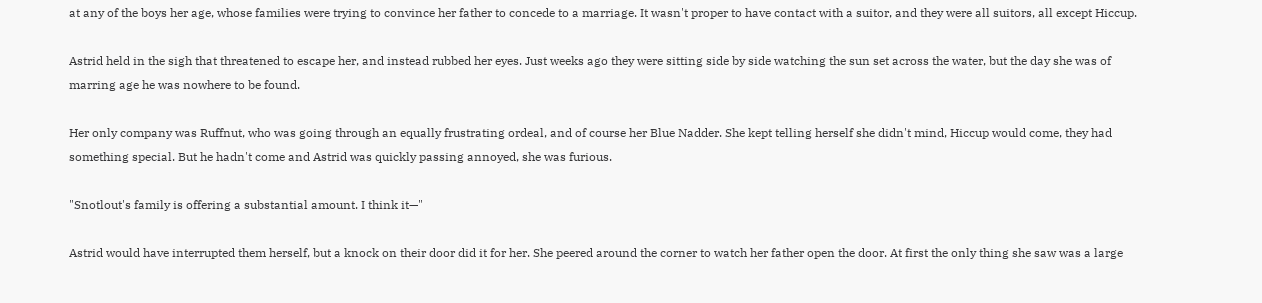at any of the boys her age, whose families were trying to convince her father to concede to a marriage. It wasn't proper to have contact with a suitor, and they were all suitors, all except Hiccup.

Astrid held in the sigh that threatened to escape her, and instead rubbed her eyes. Just weeks ago they were sitting side by side watching the sun set across the water, but the day she was of marring age he was nowhere to be found.

Her only company was Ruffnut, who was going through an equally frustrating ordeal, and of course her Blue Nadder. She kept telling herself she didn't mind, Hiccup would come, they had something special. But he hadn't come and Astrid was quickly passing annoyed, she was furious.

"Snotlout's family is offering a substantial amount. I think it—"

Astrid would have interrupted them herself, but a knock on their door did it for her. She peered around the corner to watch her father open the door. At first the only thing she saw was a large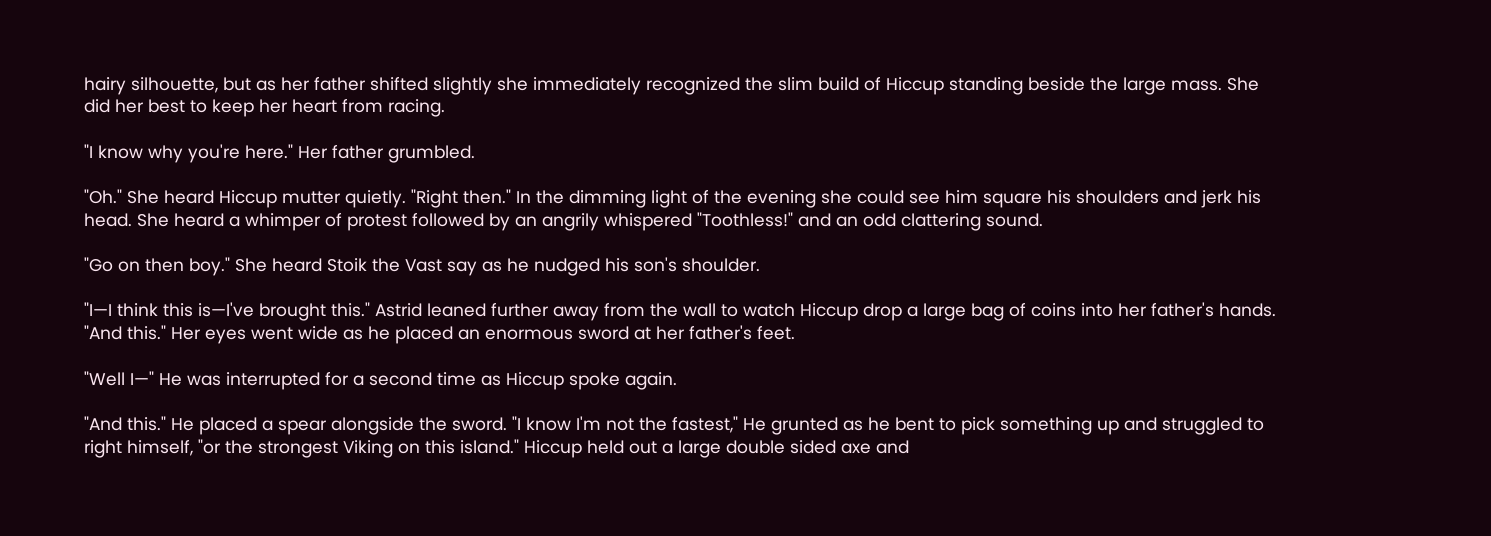hairy silhouette, but as her father shifted slightly she immediately recognized the slim build of Hiccup standing beside the large mass. She did her best to keep her heart from racing.

"I know why you're here." Her father grumbled.

"Oh." She heard Hiccup mutter quietly. "Right then." In the dimming light of the evening she could see him square his shoulders and jerk his head. She heard a whimper of protest followed by an angrily whispered "Toothless!" and an odd clattering sound.

"Go on then boy." She heard Stoik the Vast say as he nudged his son's shoulder.

"I—I think this is—I've brought this." Astrid leaned further away from the wall to watch Hiccup drop a large bag of coins into her father's hands. "And this." Her eyes went wide as he placed an enormous sword at her father's feet.

"Well I—" He was interrupted for a second time as Hiccup spoke again.

"And this." He placed a spear alongside the sword. "I know I'm not the fastest," He grunted as he bent to pick something up and struggled to right himself, "or the strongest Viking on this island." Hiccup held out a large double sided axe and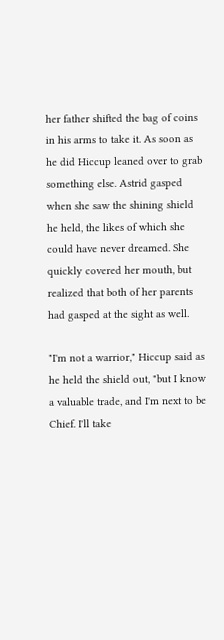her father shifted the bag of coins in his arms to take it. As soon as he did Hiccup leaned over to grab something else. Astrid gasped when she saw the shining shield he held, the likes of which she could have never dreamed. She quickly covered her mouth, but realized that both of her parents had gasped at the sight as well.

"I'm not a warrior," Hiccup said as he held the shield out, "but I know a valuable trade, and I'm next to be Chief. I'll take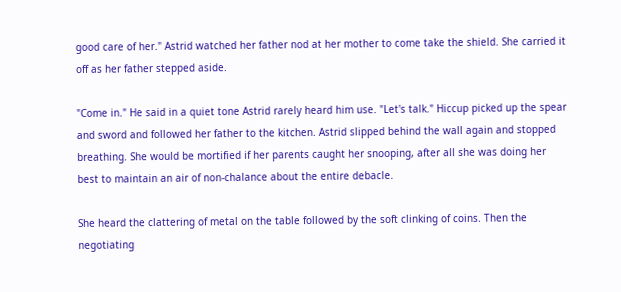good care of her." Astrid watched her father nod at her mother to come take the shield. She carried it off as her father stepped aside.

"Come in." He said in a quiet tone Astrid rarely heard him use. "Let's talk." Hiccup picked up the spear and sword and followed her father to the kitchen. Astrid slipped behind the wall again and stopped breathing. She would be mortified if her parents caught her snooping, after all she was doing her best to maintain an air of non-chalance about the entire debacle.

She heard the clattering of metal on the table followed by the soft clinking of coins. Then the negotiating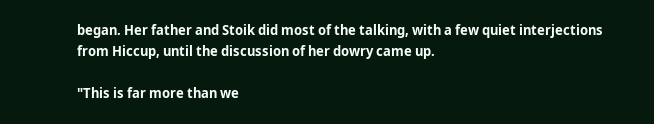began. Her father and Stoik did most of the talking, with a few quiet interjections from Hiccup, until the discussion of her dowry came up.

"This is far more than we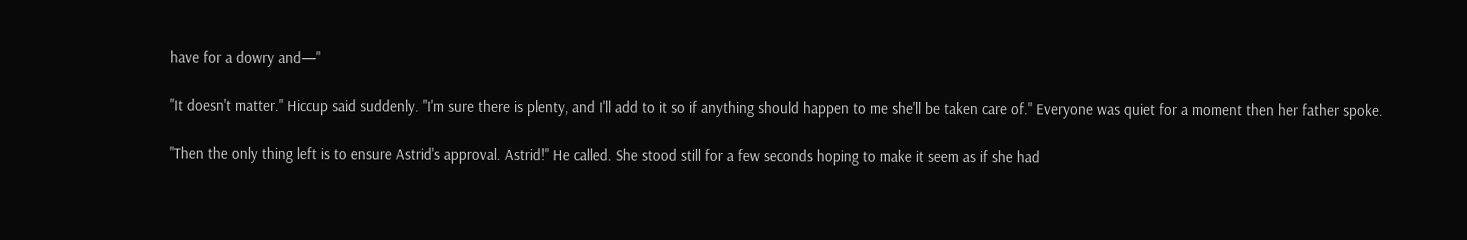have for a dowry and—"

"It doesn't matter." Hiccup said suddenly. "I'm sure there is plenty, and I'll add to it so if anything should happen to me she'll be taken care of." Everyone was quiet for a moment then her father spoke.

"Then the only thing left is to ensure Astrid's approval. Astrid!" He called. She stood still for a few seconds hoping to make it seem as if she had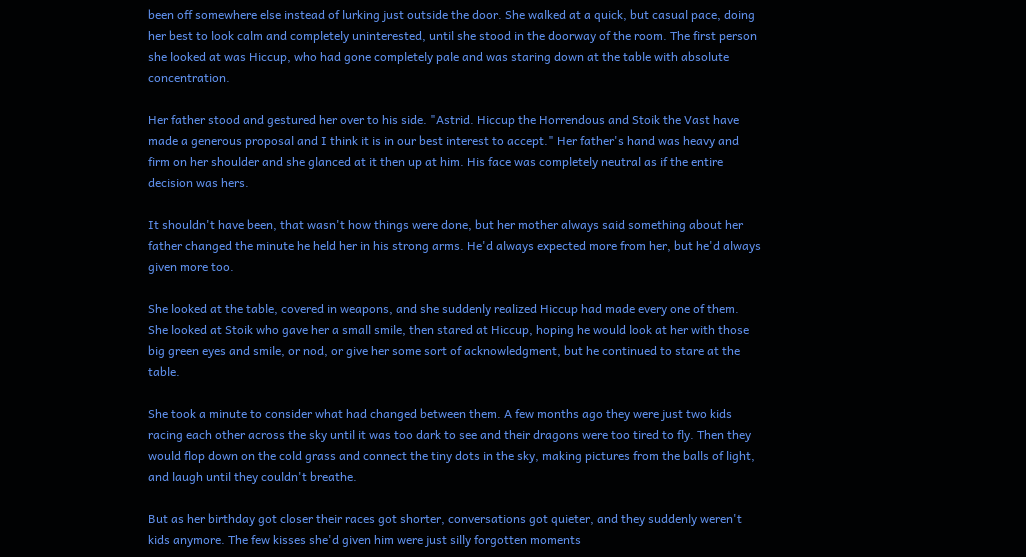been off somewhere else instead of lurking just outside the door. She walked at a quick, but casual pace, doing her best to look calm and completely uninterested, until she stood in the doorway of the room. The first person she looked at was Hiccup, who had gone completely pale and was staring down at the table with absolute concentration.

Her father stood and gestured her over to his side. "Astrid. Hiccup the Horrendous and Stoik the Vast have made a generous proposal and I think it is in our best interest to accept." Her father's hand was heavy and firm on her shoulder and she glanced at it then up at him. His face was completely neutral as if the entire decision was hers.

It shouldn't have been, that wasn't how things were done, but her mother always said something about her father changed the minute he held her in his strong arms. He'd always expected more from her, but he'd always given more too.

She looked at the table, covered in weapons, and she suddenly realized Hiccup had made every one of them. She looked at Stoik who gave her a small smile, then stared at Hiccup, hoping he would look at her with those big green eyes and smile, or nod, or give her some sort of acknowledgment, but he continued to stare at the table.

She took a minute to consider what had changed between them. A few months ago they were just two kids racing each other across the sky until it was too dark to see and their dragons were too tired to fly. Then they would flop down on the cold grass and connect the tiny dots in the sky, making pictures from the balls of light, and laugh until they couldn't breathe.

But as her birthday got closer their races got shorter, conversations got quieter, and they suddenly weren't kids anymore. The few kisses she'd given him were just silly forgotten moments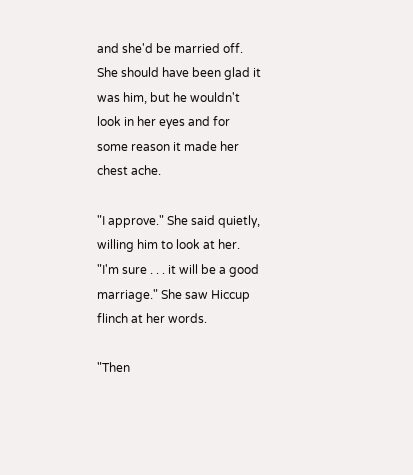and she'd be married off. She should have been glad it was him, but he wouldn't look in her eyes and for some reason it made her chest ache.

"I approve." She said quietly, willing him to look at her. "I'm sure . . . it will be a good marriage." She saw Hiccup flinch at her words.

"Then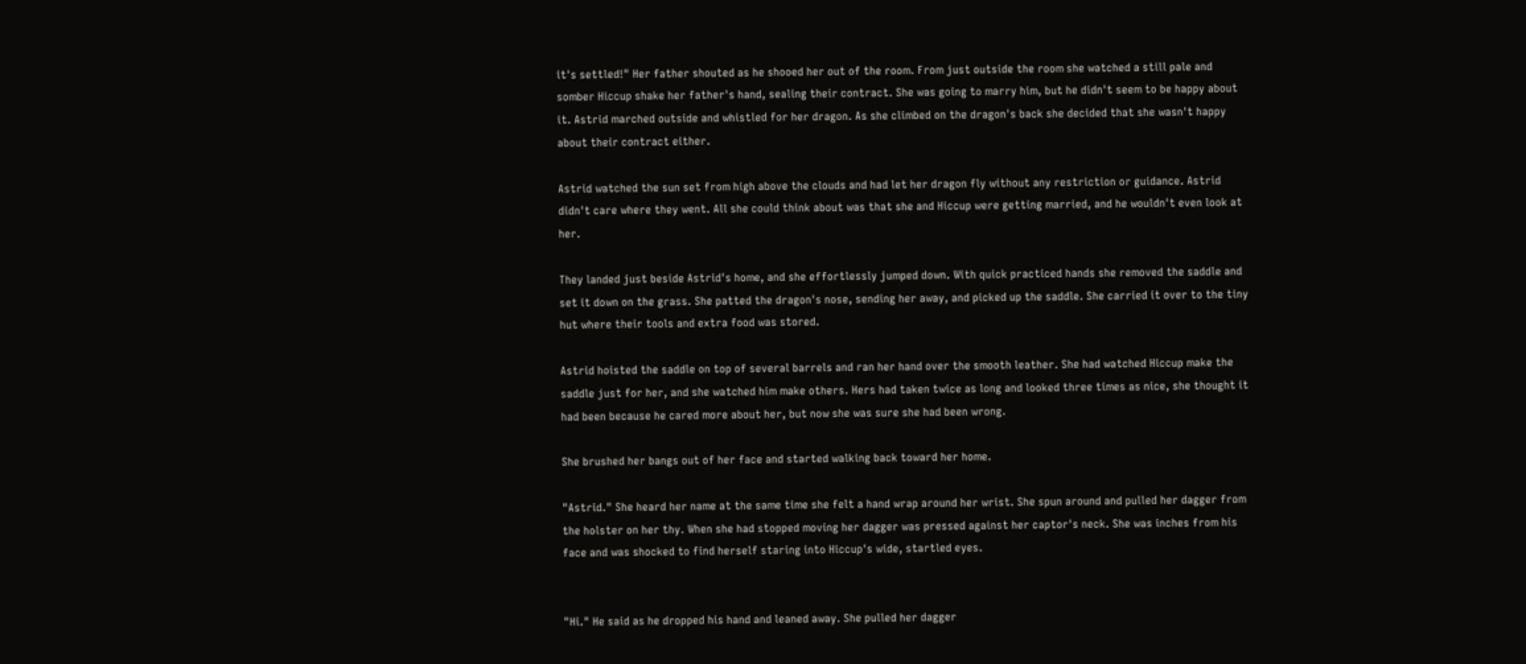it's settled!" Her father shouted as he shooed her out of the room. From just outside the room she watched a still pale and somber Hiccup shake her father's hand, sealing their contract. She was going to marry him, but he didn't seem to be happy about it. Astrid marched outside and whistled for her dragon. As she climbed on the dragon's back she decided that she wasn't happy about their contract either.

Astrid watched the sun set from high above the clouds and had let her dragon fly without any restriction or guidance. Astrid didn't care where they went. All she could think about was that she and Hiccup were getting married, and he wouldn't even look at her.

They landed just beside Astrid's home, and she effortlessly jumped down. With quick practiced hands she removed the saddle and set it down on the grass. She patted the dragon's nose, sending her away, and picked up the saddle. She carried it over to the tiny hut where their tools and extra food was stored.

Astrid hoisted the saddle on top of several barrels and ran her hand over the smooth leather. She had watched Hiccup make the saddle just for her, and she watched him make others. Hers had taken twice as long and looked three times as nice, she thought it had been because he cared more about her, but now she was sure she had been wrong.

She brushed her bangs out of her face and started walking back toward her home.

"Astrid." She heard her name at the same time she felt a hand wrap around her wrist. She spun around and pulled her dagger from the holster on her thy. When she had stopped moving her dagger was pressed against her captor's neck. She was inches from his face and was shocked to find herself staring into Hiccup's wide, startled eyes.


"Hi." He said as he dropped his hand and leaned away. She pulled her dagger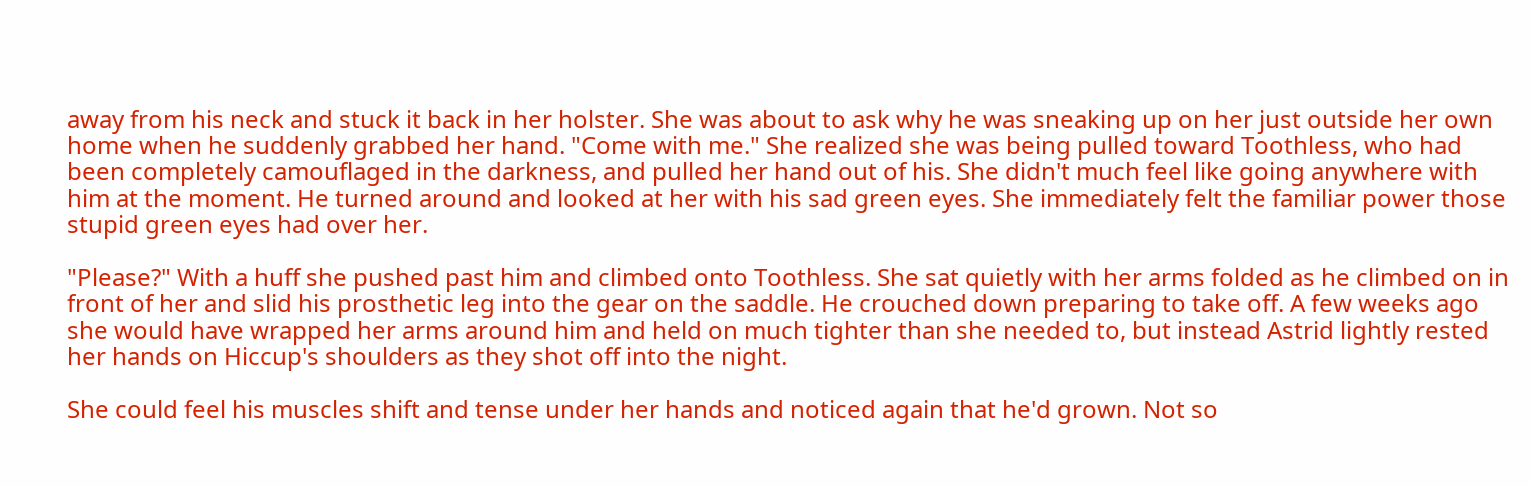away from his neck and stuck it back in her holster. She was about to ask why he was sneaking up on her just outside her own home when he suddenly grabbed her hand. "Come with me." She realized she was being pulled toward Toothless, who had been completely camouflaged in the darkness, and pulled her hand out of his. She didn't much feel like going anywhere with him at the moment. He turned around and looked at her with his sad green eyes. She immediately felt the familiar power those stupid green eyes had over her.

"Please?" With a huff she pushed past him and climbed onto Toothless. She sat quietly with her arms folded as he climbed on in front of her and slid his prosthetic leg into the gear on the saddle. He crouched down preparing to take off. A few weeks ago she would have wrapped her arms around him and held on much tighter than she needed to, but instead Astrid lightly rested her hands on Hiccup's shoulders as they shot off into the night.

She could feel his muscles shift and tense under her hands and noticed again that he'd grown. Not so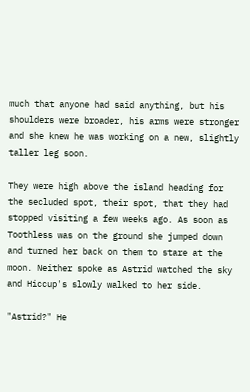much that anyone had said anything, but his shoulders were broader, his arms were stronger and she knew he was working on a new, slightly taller leg soon.

They were high above the island heading for the secluded spot, their spot, that they had stopped visiting a few weeks ago. As soon as Toothless was on the ground she jumped down and turned her back on them to stare at the moon. Neither spoke as Astrid watched the sky and Hiccup's slowly walked to her side.

"Astrid?" He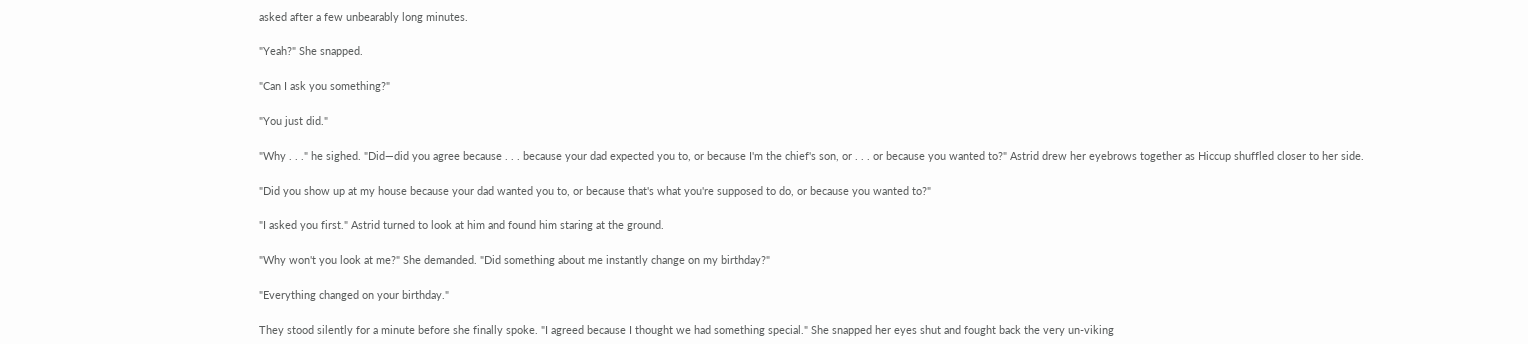asked after a few unbearably long minutes.

"Yeah?" She snapped.

"Can I ask you something?"

"You just did."

"Why . . ." he sighed. "Did—did you agree because . . . because your dad expected you to, or because I'm the chief's son, or . . . or because you wanted to?" Astrid drew her eyebrows together as Hiccup shuffled closer to her side.

"Did you show up at my house because your dad wanted you to, or because that's what you're supposed to do, or because you wanted to?"

"I asked you first." Astrid turned to look at him and found him staring at the ground.

"Why won't you look at me?" She demanded. "Did something about me instantly change on my birthday?"

"Everything changed on your birthday."

They stood silently for a minute before she finally spoke. "I agreed because I thought we had something special." She snapped her eyes shut and fought back the very un-viking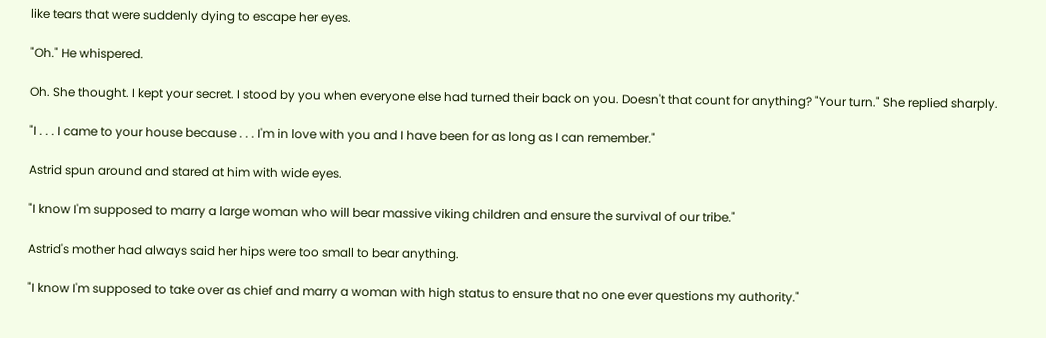like tears that were suddenly dying to escape her eyes.

"Oh." He whispered.

Oh. She thought. I kept your secret. I stood by you when everyone else had turned their back on you. Doesn't that count for anything? "Your turn." She replied sharply.

"I . . . I came to your house because . . . I'm in love with you and I have been for as long as I can remember."

Astrid spun around and stared at him with wide eyes.

"I know I'm supposed to marry a large woman who will bear massive viking children and ensure the survival of our tribe."

Astrid's mother had always said her hips were too small to bear anything.

"I know I'm supposed to take over as chief and marry a woman with high status to ensure that no one ever questions my authority."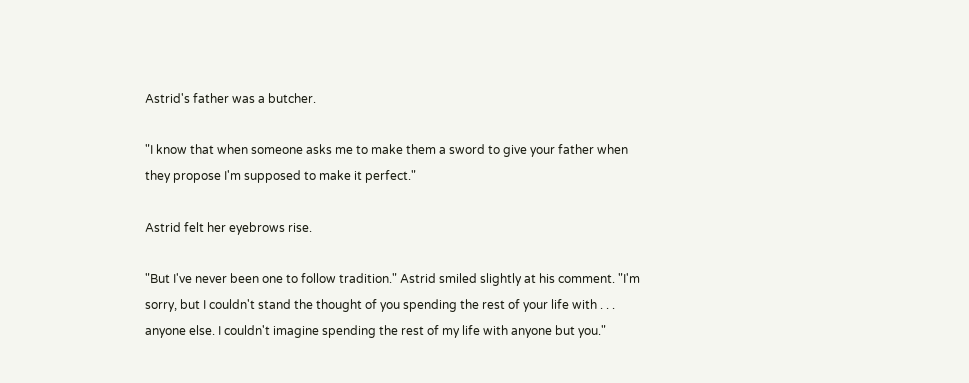Astrid's father was a butcher.

"I know that when someone asks me to make them a sword to give your father when they propose I'm supposed to make it perfect."

Astrid felt her eyebrows rise.

"But I've never been one to follow tradition." Astrid smiled slightly at his comment. "I'm sorry, but I couldn't stand the thought of you spending the rest of your life with . . . anyone else. I couldn't imagine spending the rest of my life with anyone but you."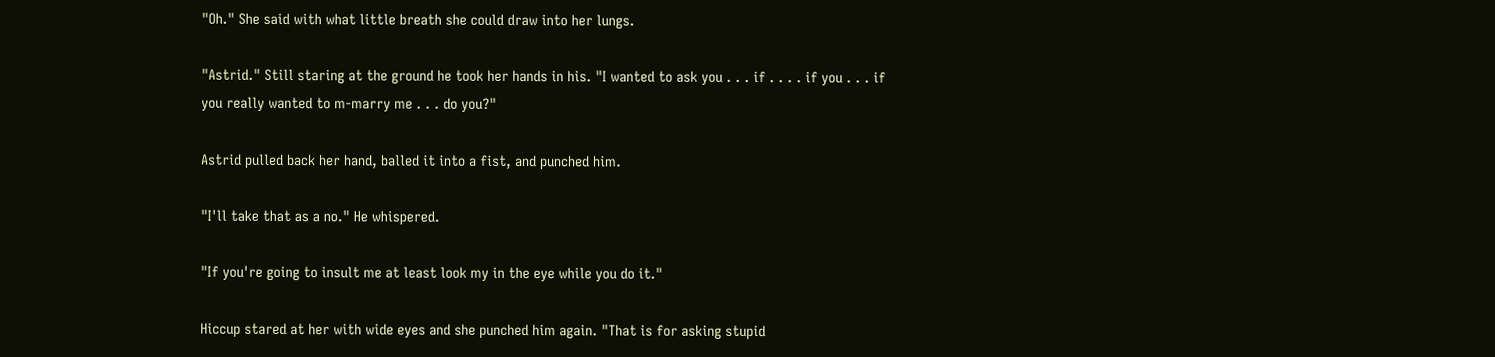"Oh." She said with what little breath she could draw into her lungs.

"Astrid." Still staring at the ground he took her hands in his. "I wanted to ask you . . . if . . . . if you . . . if you really wanted to m-marry me . . . do you?"

Astrid pulled back her hand, balled it into a fist, and punched him.

"I'll take that as a no." He whispered.

"If you're going to insult me at least look my in the eye while you do it."

Hiccup stared at her with wide eyes and she punched him again. "That is for asking stupid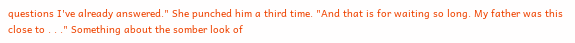questions I've already answered." She punched him a third time. "And that is for waiting so long. My father was this close to . . ." Something about the somber look of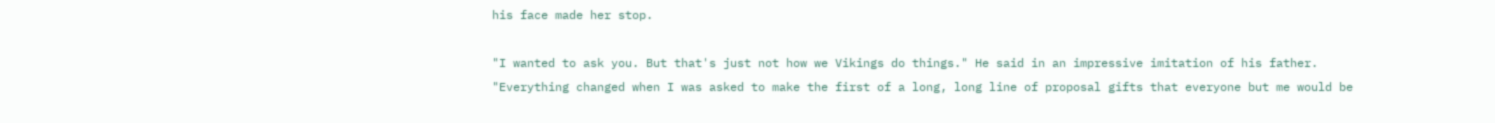his face made her stop.

"I wanted to ask you. But that's just not how we Vikings do things." He said in an impressive imitation of his father. "Everything changed when I was asked to make the first of a long, long line of proposal gifts that everyone but me would be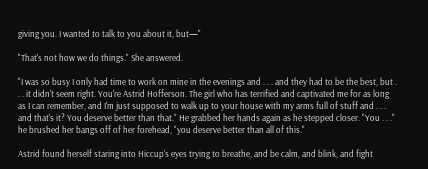giving you. I wanted to talk to you about it, but—"

"That's not how we do things." She answered.

"I was so busy I only had time to work on mine in the evenings and . . . and they had to be the best, but . . . it didn't seem right. You're Astrid Hofferson. The girl who has terrified and captivated me for as long as I can remember, and I'm just supposed to walk up to your house with my arms full of stuff and . . . and that's it? You deserve better than that." He grabbed her hands again as he stepped closer. "You . . ." he brushed her bangs off of her forehead, "you deserve better than all of this."

Astrid found herself staring into Hiccup's eyes trying to breathe, and be calm, and blink, and fight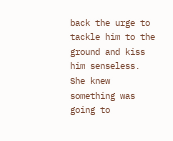back the urge to tackle him to the ground and kiss him senseless. She knew something was going to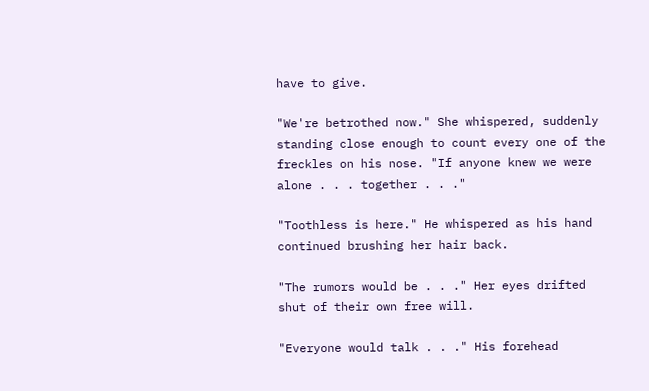have to give.

"We're betrothed now." She whispered, suddenly standing close enough to count every one of the freckles on his nose. "If anyone knew we were alone . . . together . . ."

"Toothless is here." He whispered as his hand continued brushing her hair back.

"The rumors would be . . ." Her eyes drifted shut of their own free will.

"Everyone would talk . . ." His forehead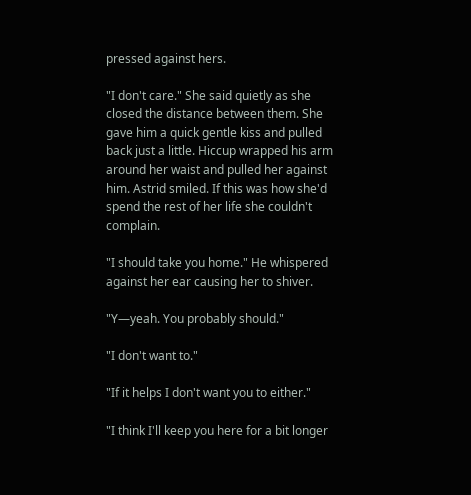pressed against hers.

"I don't care." She said quietly as she closed the distance between them. She gave him a quick gentle kiss and pulled back just a little. Hiccup wrapped his arm around her waist and pulled her against him. Astrid smiled. If this was how she'd spend the rest of her life she couldn't complain.

"I should take you home." He whispered against her ear causing her to shiver.

"Y—yeah. You probably should."

"I don't want to."

"If it helps I don't want you to either."

"I think I'll keep you here for a bit longer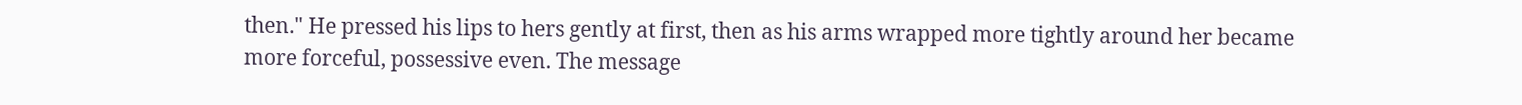then." He pressed his lips to hers gently at first, then as his arms wrapped more tightly around her became more forceful, possessive even. The message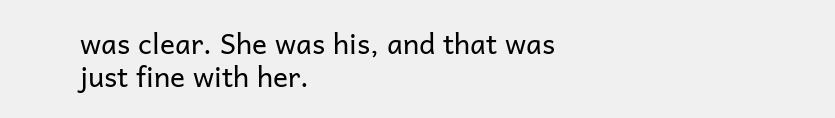was clear. She was his, and that was just fine with her.